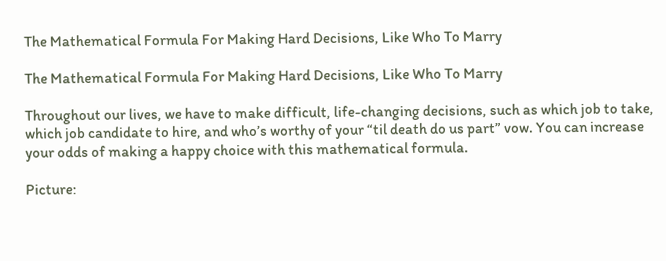The Mathematical Formula For Making Hard Decisions, Like Who To Marry

The Mathematical Formula For Making Hard Decisions, Like Who To Marry

Throughout our lives, we have to make difficult, life-changing decisions, such as which job to take, which job candidate to hire, and who’s worthy of your “til death do us part” vow. You can increase your odds of making a happy choice with this mathematical formula.

Picture: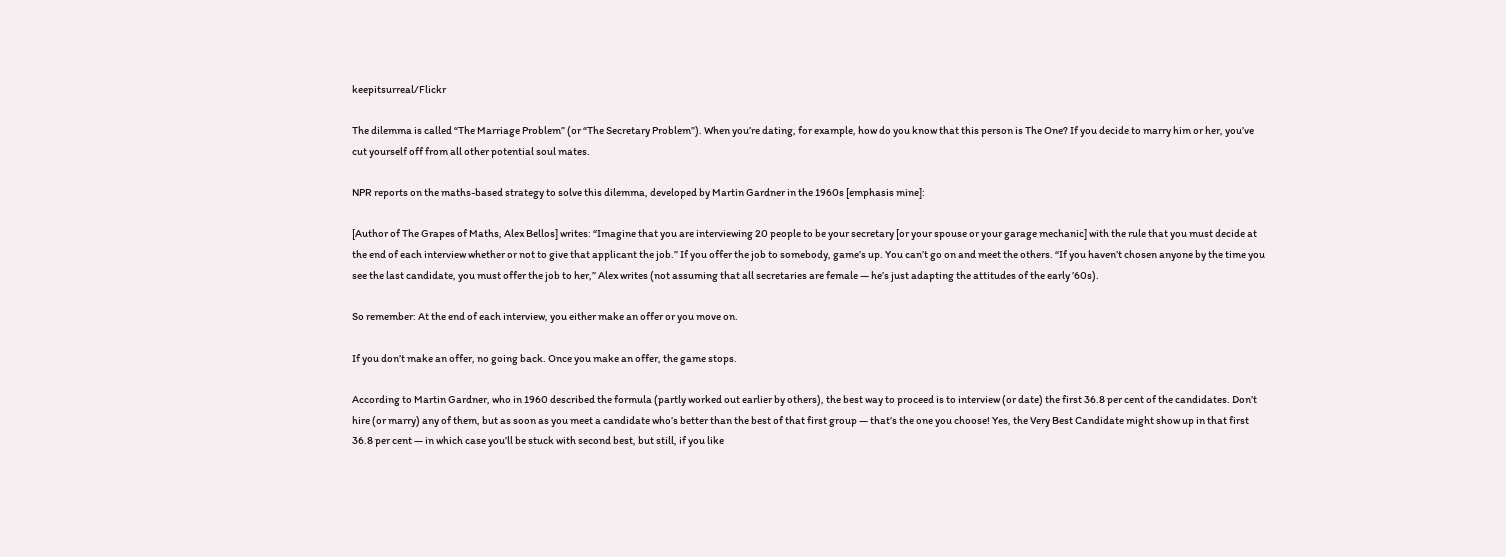keepitsurreal/Flickr

The dilemma is called “The Marriage Problem” (or “The Secretary Problem”). When you’re dating, for example, how do you know that this person is The One? If you decide to marry him or her, you’ve cut yourself off from all other potential soul mates.

NPR reports on the maths-based strategy to solve this dilemma, developed by Martin Gardner in the 1960s [emphasis mine]:

[Author of The Grapes of Maths, Alex Bellos] writes: “Imagine that you are interviewing 20 people to be your secretary [or your spouse or your garage mechanic] with the rule that you must decide at the end of each interview whether or not to give that applicant the job.” If you offer the job to somebody, game’s up. You can’t go on and meet the others. “If you haven’t chosen anyone by the time you see the last candidate, you must offer the job to her,” Alex writes (not assuming that all secretaries are female — he’s just adapting the attitudes of the early ’60s).

So remember: At the end of each interview, you either make an offer or you move on.

If you don’t make an offer, no going back. Once you make an offer, the game stops.

According to Martin Gardner, who in 1960 described the formula (partly worked out earlier by others), the best way to proceed is to interview (or date) the first 36.8 per cent of the candidates. Don’t hire (or marry) any of them, but as soon as you meet a candidate who’s better than the best of that first group — that’s the one you choose! Yes, the Very Best Candidate might show up in that first 36.8 per cent — in which case you’ll be stuck with second best, but still, if you like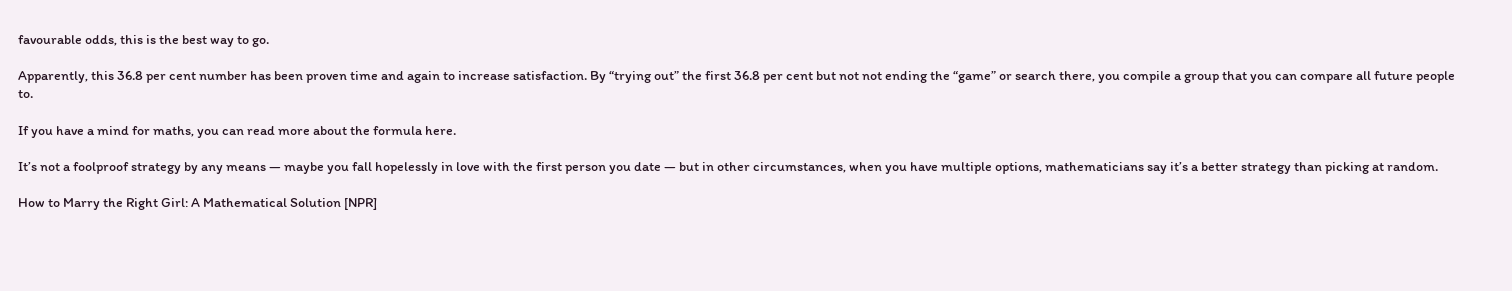favourable odds, this is the best way to go.

Apparently, this 36.8 per cent number has been proven time and again to increase satisfaction. By “trying out” the first 36.8 per cent but not not ending the “game” or search there, you compile a group that you can compare all future people to.

If you have a mind for maths, you can read more about the formula here.

It’s not a foolproof strategy by any means — maybe you fall hopelessly in love with the first person you date — but in other circumstances, when you have multiple options, mathematicians say it’s a better strategy than picking at random.

How to Marry the Right Girl: A Mathematical Solution [NPR]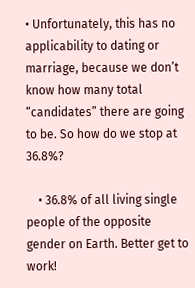• Unfortunately, this has no applicability to dating or marriage, because we don’t know how many total “candidates” there are going to be. So how do we stop at 36.8%?

    • 36.8% of all living single people of the opposite gender on Earth. Better get to work!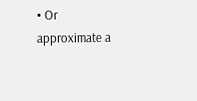• Or approximate a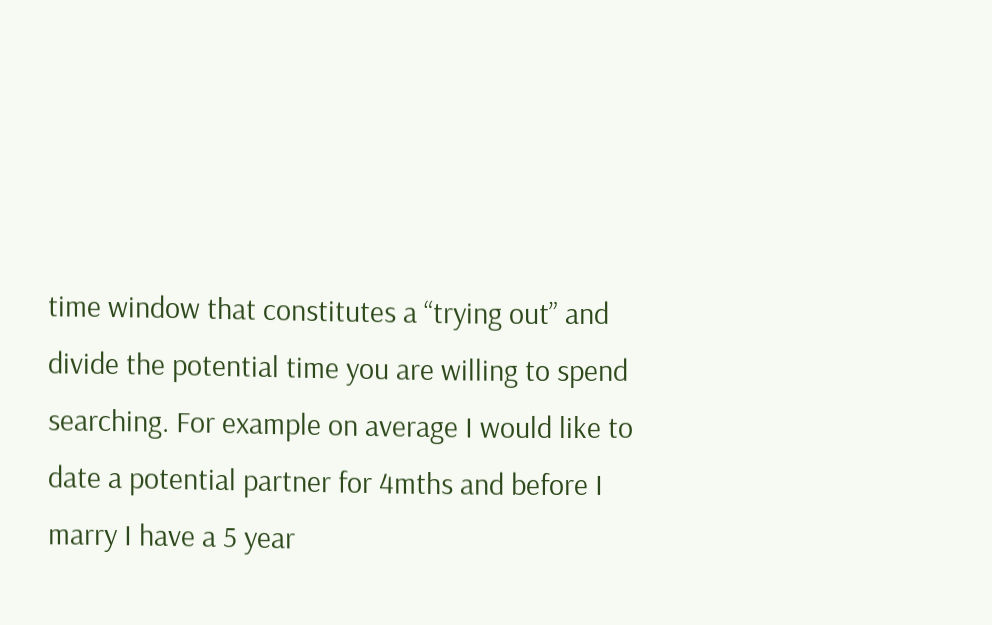time window that constitutes a “trying out” and divide the potential time you are willing to spend searching. For example on average I would like to date a potential partner for 4mths and before I marry I have a 5 year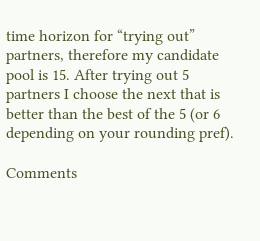time horizon for “trying out” partners, therefore my candidate pool is 15. After trying out 5 partners I choose the next that is better than the best of the 5 (or 6 depending on your rounding pref).

Comments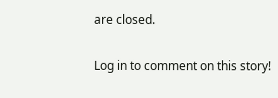are closed.

Log in to comment on this story!